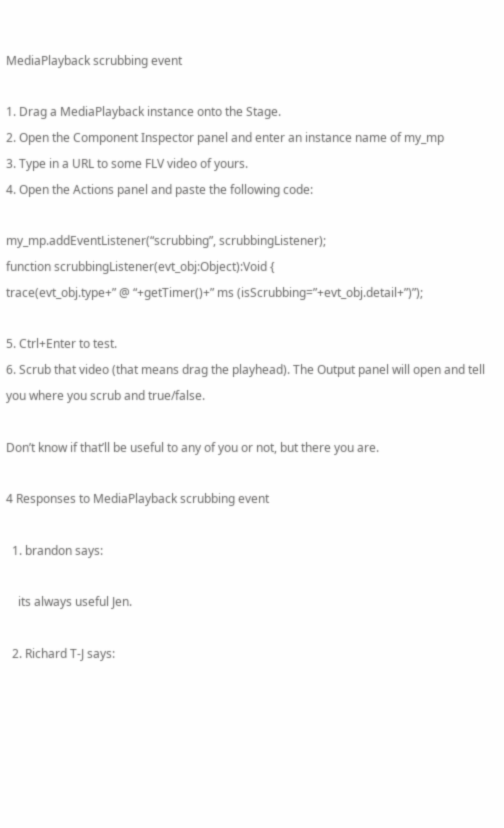MediaPlayback scrubbing event

1. Drag a MediaPlayback instance onto the Stage.
2. Open the Component Inspector panel and enter an instance name of my_mp
3. Type in a URL to some FLV video of yours.
4. Open the Actions panel and paste the following code:

my_mp.addEventListener(“scrubbing”, scrubbingListener);
function scrubbingListener(evt_obj:Object):Void {
trace(evt_obj.type+” @ “+getTimer()+” ms (isScrubbing=”+evt_obj.detail+”)”);

5. Ctrl+Enter to test.
6. Scrub that video (that means drag the playhead). The Output panel will open and tell you where you scrub and true/false.

Don’t know if that’ll be useful to any of you or not, but there you are.

4 Responses to MediaPlayback scrubbing event

  1. brandon says:

    its always useful Jen.

  2. Richard T-J says: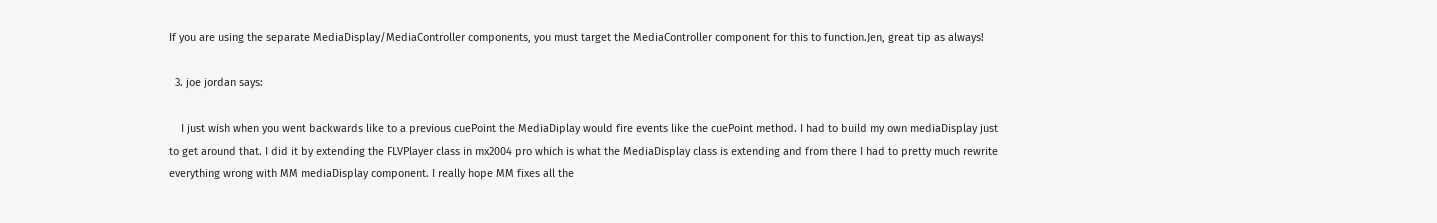If you are using the separate MediaDisplay/MediaController components, you must target the MediaController component for this to function.Jen, great tip as always!

  3. joe jordan says:

    I just wish when you went backwards like to a previous cuePoint the MediaDiplay would fire events like the cuePoint method. I had to build my own mediaDisplay just to get around that. I did it by extending the FLVPlayer class in mx2004 pro which is what the MediaDisplay class is extending and from there I had to pretty much rewrite everything wrong with MM mediaDisplay component. I really hope MM fixes all the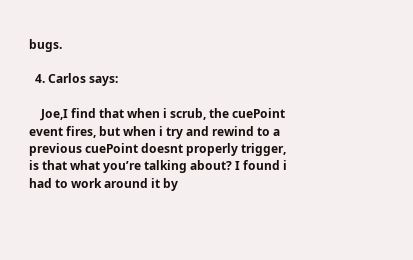bugs.

  4. Carlos says:

    Joe,I find that when i scrub, the cuePoint event fires, but when i try and rewind to a previous cuePoint doesnt properly trigger, is that what you’re talking about? I found i had to work around it by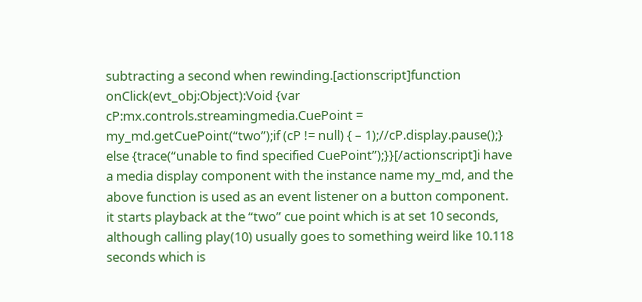subtracting a second when rewinding.[actionscript]function onClick(evt_obj:Object):Void {var cP:mx.controls.streamingmedia.CuePoint = my_md.getCuePoint(“two”);if (cP != null) { – 1);//cP.display.pause();} else {trace(“unable to find specified CuePoint”);}}[/actionscript]i have a media display component with the instance name my_md, and the above function is used as an event listener on a button component. it starts playback at the “two” cue point which is at set 10 seconds, although calling play(10) usually goes to something weird like 10.118 seconds which is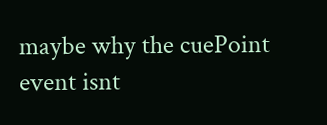maybe why the cuePoint event isnt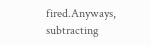fired.Anyways, subtracting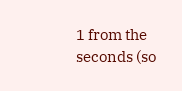1 from the seconds (so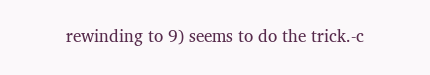rewinding to 9) seems to do the trick.-c